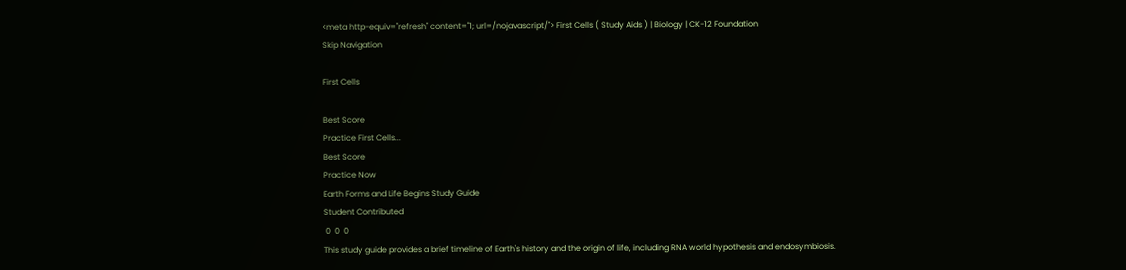<meta http-equiv="refresh" content="1; url=/nojavascript/"> First Cells ( Study Aids ) | Biology | CK-12 Foundation
Skip Navigation

First Cells

Best Score
Practice First Cells...
Best Score
Practice Now
Earth Forms and Life Begins Study Guide
Student Contributed
 0  0  0
This study guide provides a brief timeline of Earth's history and the origin of life, including RNA world hypothesis and endosymbiosis.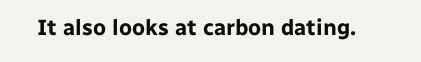It also looks at carbon dating.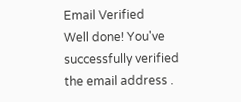Email Verified
Well done! You've successfully verified the email address .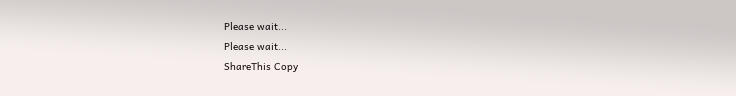Please wait...
Please wait...
ShareThis Copy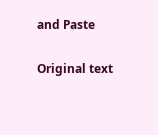and Paste

Original text